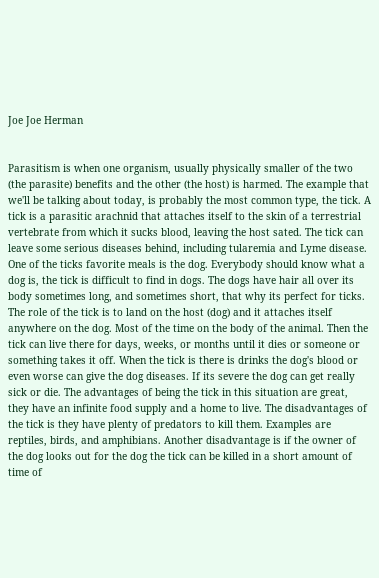Joe Joe Herman


Parasitism is when one organism, usually physically smaller of the two (the parasite) benefits and the other (the host) is harmed. The example that we'll be talking about today, is probably the most common type, the tick. A tick is a parasitic arachnid that attaches itself to the skin of a terrestrial vertebrate from which it sucks blood, leaving the host sated. The tick can leave some serious diseases behind, including tularemia and Lyme disease. One of the ticks favorite meals is the dog. Everybody should know what a dog is, the tick is difficult to find in dogs. The dogs have hair all over its body sometimes long, and sometimes short, that why its perfect for ticks. The role of the tick is to land on the host (dog) and it attaches itself anywhere on the dog. Most of the time on the body of the animal. Then the tick can live there for days, weeks, or months until it dies or someone or something takes it off. When the tick is there is drinks the dog's blood or even worse can give the dog diseases. If its severe the dog can get really sick or die. The advantages of being the tick in this situation are great, they have an infinite food supply and a home to live. The disadvantages of the tick is they have plenty of predators to kill them. Examples are reptiles, birds, and amphibians. Another disadvantage is if the owner of the dog looks out for the dog the tick can be killed in a short amount of time of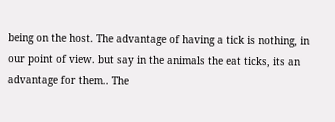being on the host. The advantage of having a tick is nothing, in our point of view. but say in the animals the eat ticks, its an advantage for them.. The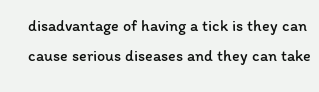disadvantage of having a tick is they can cause serious diseases and they can take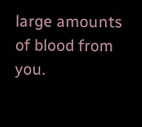large amounts of blood from you.